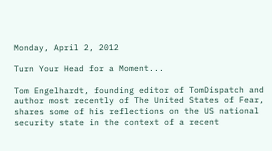Monday, April 2, 2012

Turn Your Head for a Moment...

Tom Engelhardt, founding editor of TomDispatch and author most recently of The United States of Fear, shares some of his reflections on the US national security state in the context of a recent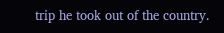trip he took out of the country.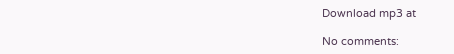Download mp3 at

No comments: